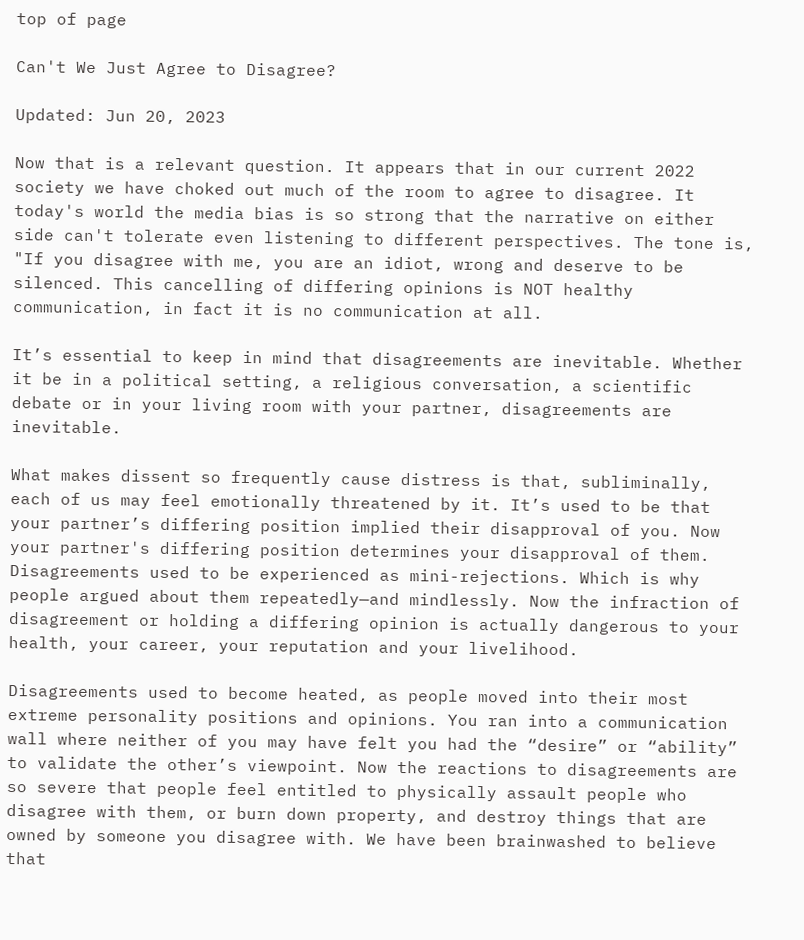top of page

Can't We Just Agree to Disagree?

Updated: Jun 20, 2023

Now that is a relevant question. It appears that in our current 2022 society we have choked out much of the room to agree to disagree. It today's world the media bias is so strong that the narrative on either side can't tolerate even listening to different perspectives. The tone is, "If you disagree with me, you are an idiot, wrong and deserve to be silenced. This cancelling of differing opinions is NOT healthy communication, in fact it is no communication at all.

It’s essential to keep in mind that disagreements are inevitable. Whether it be in a political setting, a religious conversation, a scientific debate or in your living room with your partner, disagreements are inevitable.

What makes dissent so frequently cause distress is that, subliminally, each of us may feel emotionally threatened by it. It’s used to be that your partner’s differing position implied their disapproval of you. Now your partner's differing position determines your disapproval of them. Disagreements used to be experienced as mini-rejections. Which is why people argued about them repeatedly—and mindlessly. Now the infraction of disagreement or holding a differing opinion is actually dangerous to your health, your career, your reputation and your livelihood.

Disagreements used to become heated, as people moved into their most extreme personality positions and opinions. You ran into a communication wall where neither of you may have felt you had the “desire” or “ability” to validate the other’s viewpoint. Now the reactions to disagreements are so severe that people feel entitled to physically assault people who disagree with them, or burn down property, and destroy things that are owned by someone you disagree with. We have been brainwashed to believe that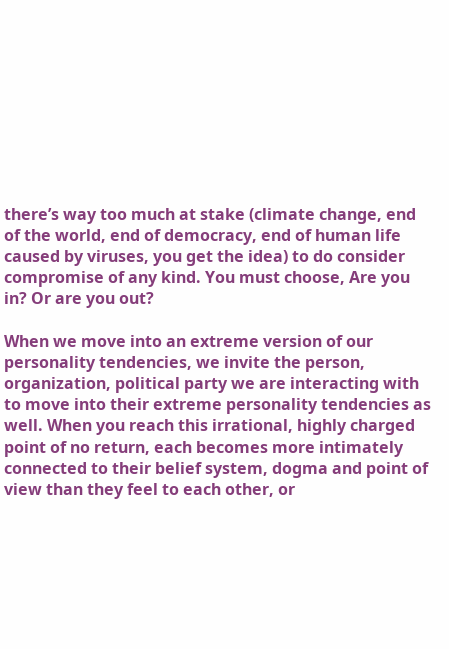there’s way too much at stake (climate change, end of the world, end of democracy, end of human life caused by viruses, you get the idea) to do consider compromise of any kind. You must choose, Are you in? Or are you out?

When we move into an extreme version of our personality tendencies, we invite the person, organization, political party we are interacting with to move into their extreme personality tendencies as well. When you reach this irrational, highly charged point of no return, each becomes more intimately connected to their belief system, dogma and point of view than they feel to each other, or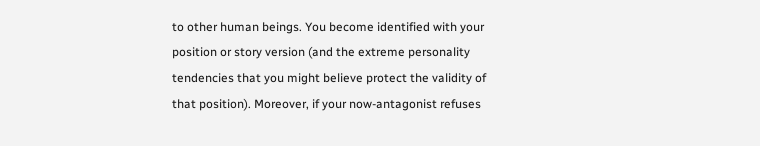to other human beings. You become identified with your position or story version (and the extreme personality tendencies that you might believe protect the validity of that position). Moreover, if your now-antagonist refuses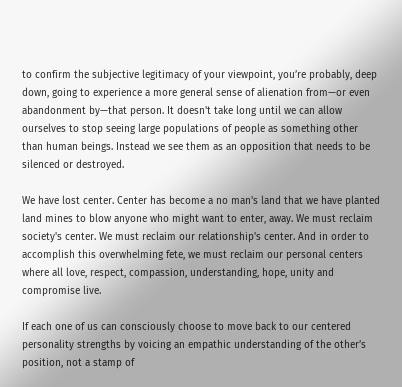to confirm the subjective legitimacy of your viewpoint, you’re probably, deep down, going to experience a more general sense of alienation from—or even abandonment by—that person. It doesn't take long until we can allow ourselves to stop seeing large populations of people as something other than human beings. Instead we see them as an opposition that needs to be silenced or destroyed.

We have lost center. Center has become a no man's land that we have planted land mines to blow anyone who might want to enter, away. We must reclaim society's center. We must reclaim our relationship's center. And in order to accomplish this overwhelming fete, we must reclaim our personal centers where all love, respect, compassion, understanding, hope, unity and compromise live.

If each one of us can consciously choose to move back to our centered personality strengths by voicing an empathic understanding of the other’s position, not a stamp of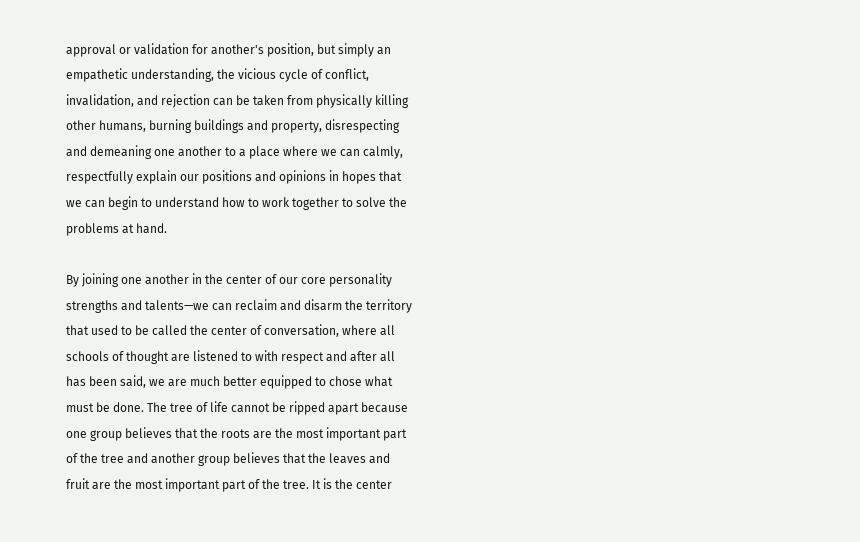approval or validation for another's position, but simply an empathetic understanding, the vicious cycle of conflict, invalidation, and rejection can be taken from physically killing other humans, burning buildings and property, disrespecting and demeaning one another to a place where we can calmly, respectfully explain our positions and opinions in hopes that we can begin to understand how to work together to solve the problems at hand.

By joining one another in the center of our core personality strengths and talents—we can reclaim and disarm the territory that used to be called the center of conversation, where all schools of thought are listened to with respect and after all has been said, we are much better equipped to chose what must be done. The tree of life cannot be ripped apart because one group believes that the roots are the most important part of the tree and another group believes that the leaves and fruit are the most important part of the tree. It is the center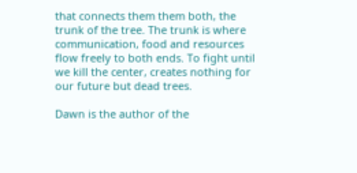that connects them them both, the trunk of the tree. The trunk is where communication, food and resources flow freely to both ends. To fight until we kill the center, creates nothing for our future but dead trees.

Dawn is the author of the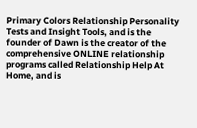Primary Colors Relationship Personality Tests and Insight Tools, and is the founder of Dawn is the creator of the comprehensive ONLINE relationship programs called Relationship Help At Home, and is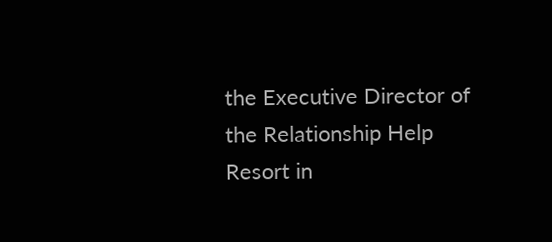the Executive Director of the Relationship Help Resort in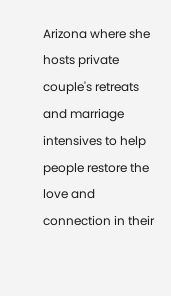Arizona where she hosts private couple's retreats and marriage intensives to help people restore the love and connection in their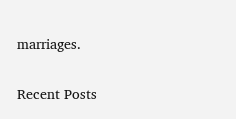marriages.

Recent Posts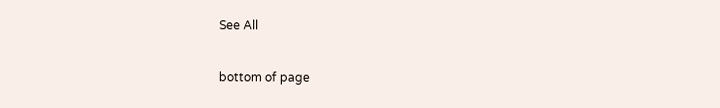See All


bottom of page